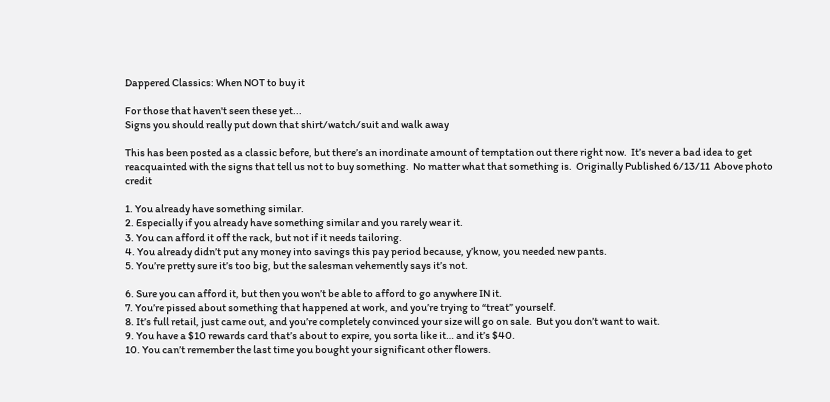Dappered Classics: When NOT to buy it

For those that haven't seen these yet...
Signs you should really put down that shirt/watch/suit and walk away

This has been posted as a classic before, but there’s an inordinate amount of temptation out there right now.  It’s never a bad idea to get reacquainted with the signs that tell us not to buy something.  No matter what that something is.  Originally Published 6/13/11  Above photo credit

1. You already have something similar.
2. Especially if you already have something similar and you rarely wear it.
3. You can afford it off the rack, but not if it needs tailoring.
4. You already didn’t put any money into savings this pay period because, y’know, you needed new pants.
5. You’re pretty sure it’s too big, but the salesman vehemently says it’s not.

6. Sure you can afford it, but then you won’t be able to afford to go anywhere IN it.
7. You’re pissed about something that happened at work, and you’re trying to “treat” yourself.
8. It’s full retail, just came out, and you’re completely convinced your size will go on sale.  But you don’t want to wait.
9. You have a $10 rewards card that’s about to expire, you sorta like it… and it’s $40.
10. You can’t remember the last time you bought your significant other flowers.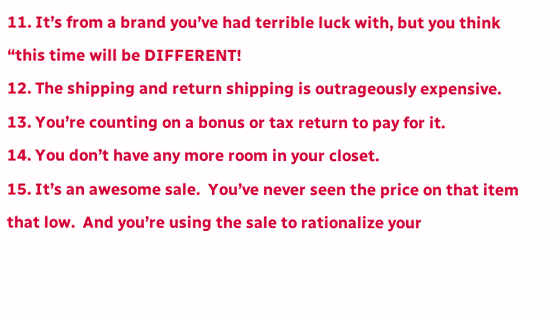11. It’s from a brand you’ve had terrible luck with, but you think “this time will be DIFFERENT!
12. The shipping and return shipping is outrageously expensive.
13. You’re counting on a bonus or tax return to pay for it.
14. You don’t have any more room in your closet.
15. It’s an awesome sale.  You’ve never seen the price on that item that low.  And you’re using the sale to rationalize your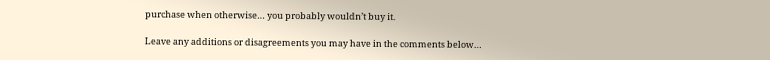purchase when otherwise… you probably wouldn’t buy it.

Leave any additions or disagreements you may have in the comments below…